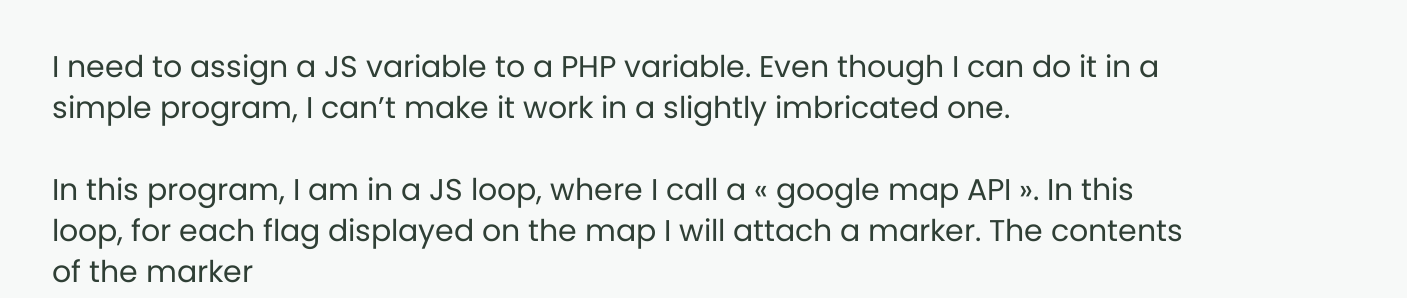I need to assign a JS variable to a PHP variable. Even though I can do it in a simple program, I can’t make it work in a slightly imbricated one.

In this program, I am in a JS loop, where I call a « google map API ». In this loop, for each flag displayed on the map I will attach a marker. The contents of the marker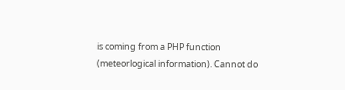is coming from a PHP function (meteorlogical information). Cannot do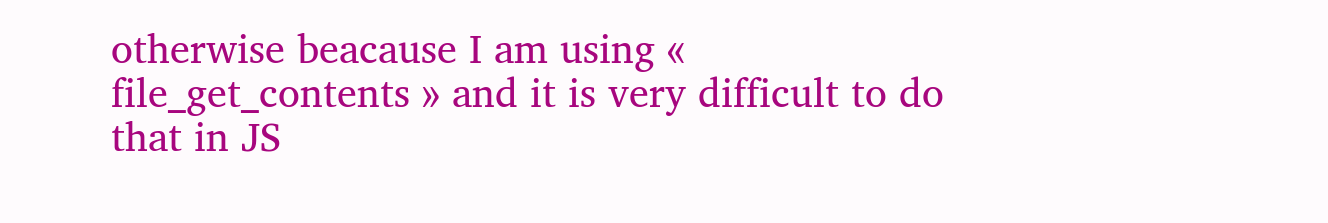otherwise beacause I am using « file_get_contents » and it is very difficult to do that in JS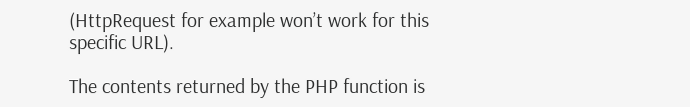(HttpRequest for example won’t work for this specific URL).

The contents returned by the PHP function is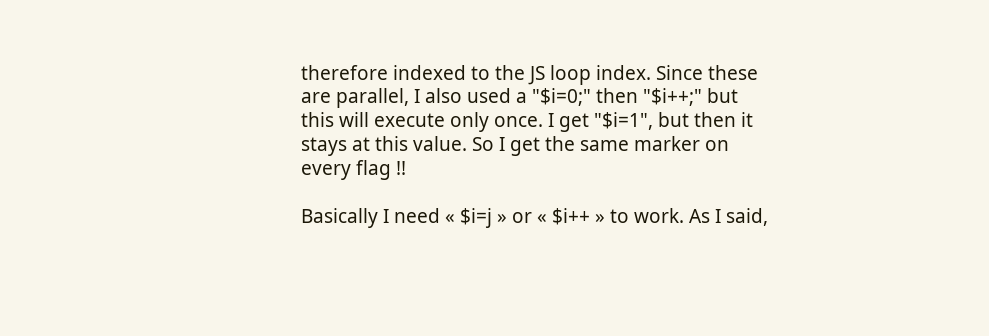therefore indexed to the JS loop index. Since these are parallel, I also used a "$i=0;" then "$i++;" but this will execute only once. I get "$i=1", but then it stays at this value. So I get the same marker on every flag !!

Basically I need « $i=j » or « $i++ » to work. As I said,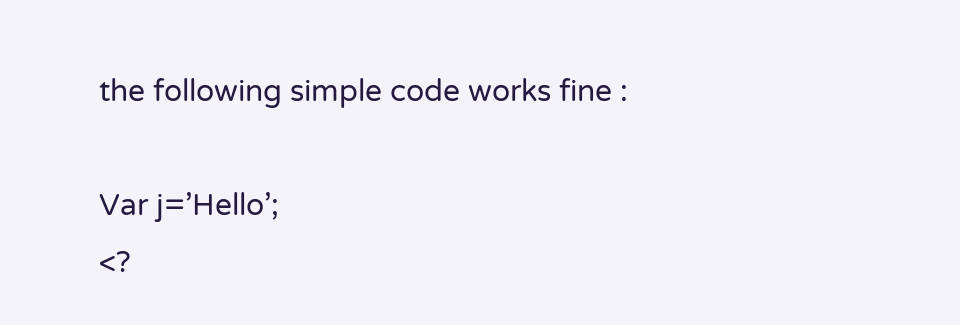the following simple code works fine :

Var j=’Hello’;
<?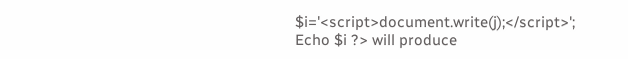$i='<script>document.write(j);</script>';
Echo $i ?> will produce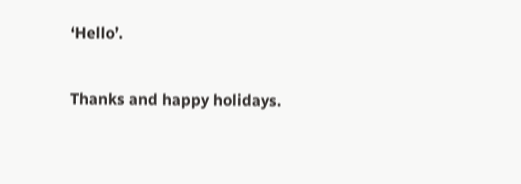‘Hello’.

Thanks and happy holidays.